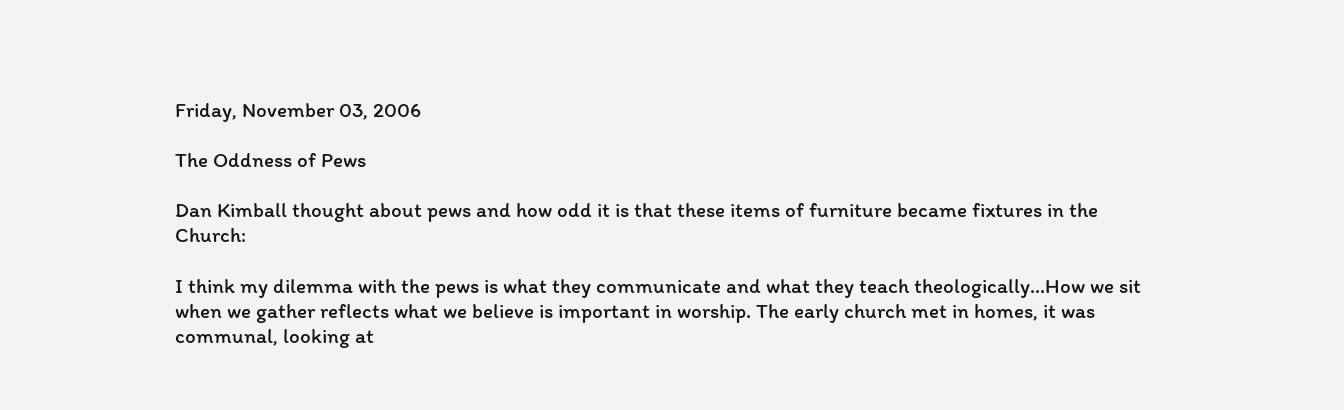Friday, November 03, 2006

The Oddness of Pews

Dan Kimball thought about pews and how odd it is that these items of furniture became fixtures in the Church:

I think my dilemma with the pews is what they communicate and what they teach theologically...How we sit when we gather reflects what we believe is important in worship. The early church met in homes, it was communal, looking at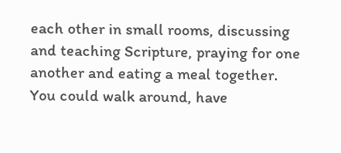each other in small rooms, discussing and teaching Scripture, praying for one another and eating a meal together. You could walk around, have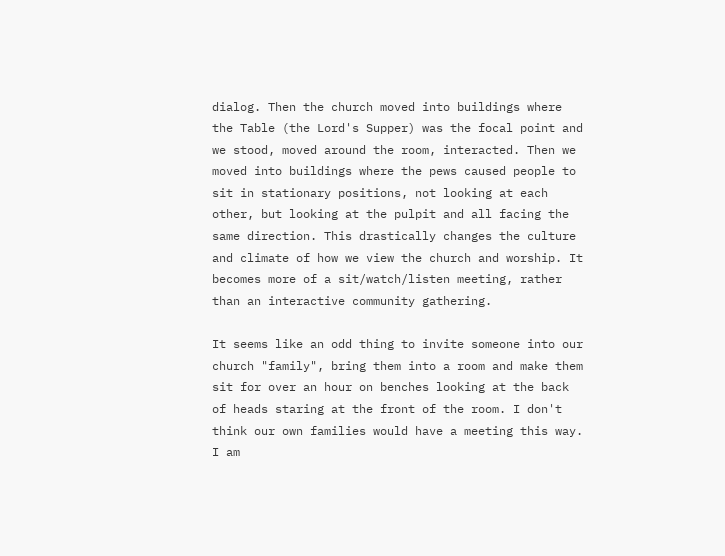dialog. Then the church moved into buildings where the Table (the Lord's Supper) was the focal point and we stood, moved around the room, interacted. Then we moved into buildings where the pews caused people to sit in stationary positions, not looking at each other, but looking at the pulpit and all facing the same direction. This drastically changes the culture and climate of how we view the church and worship. It becomes more of a sit/watch/listen meeting, rather than an interactive community gathering.

It seems like an odd thing to invite someone into our church "family", bring them into a room and make them sit for over an hour on benches looking at the back of heads staring at the front of the room. I don't think our own families would have a meeting this way. I am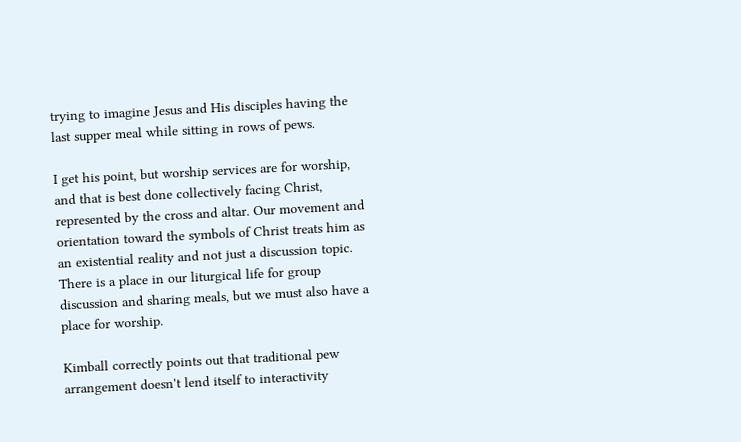trying to imagine Jesus and His disciples having the last supper meal while sitting in rows of pews.

I get his point, but worship services are for worship, and that is best done collectively facing Christ, represented by the cross and altar. Our movement and orientation toward the symbols of Christ treats him as an existential reality and not just a discussion topic. There is a place in our liturgical life for group discussion and sharing meals, but we must also have a place for worship.

Kimball correctly points out that traditional pew arrangement doesn't lend itself to interactivity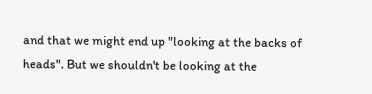and that we might end up "looking at the backs of heads". But we shouldn't be looking at the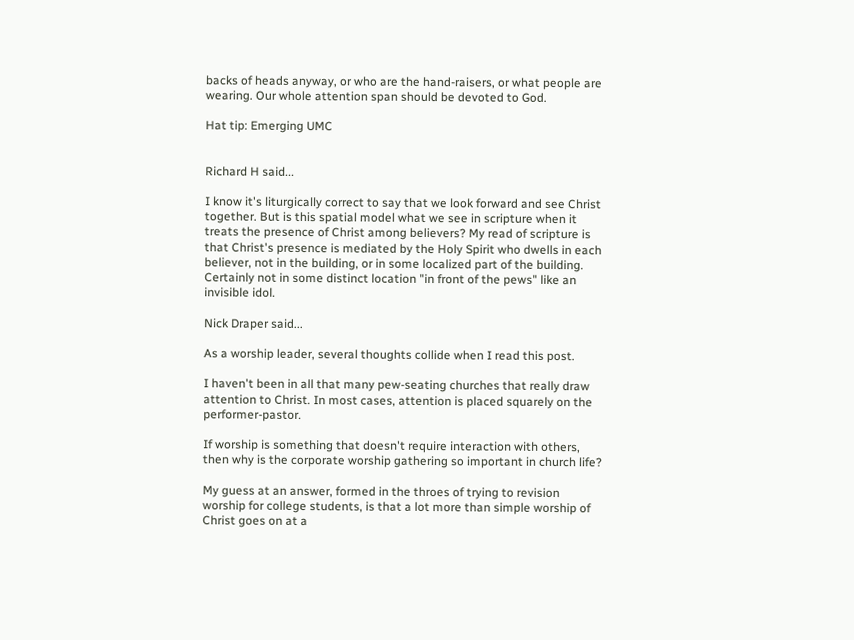backs of heads anyway, or who are the hand-raisers, or what people are wearing. Our whole attention span should be devoted to God.

Hat tip: Emerging UMC


Richard H said...

I know it's liturgically correct to say that we look forward and see Christ together. But is this spatial model what we see in scripture when it treats the presence of Christ among believers? My read of scripture is that Christ's presence is mediated by the Holy Spirit who dwells in each believer, not in the building, or in some localized part of the building. Certainly not in some distinct location "in front of the pews" like an invisible idol.

Nick Draper said...

As a worship leader, several thoughts collide when I read this post.

I haven't been in all that many pew-seating churches that really draw attention to Christ. In most cases, attention is placed squarely on the performer-pastor.

If worship is something that doesn't require interaction with others, then why is the corporate worship gathering so important in church life?

My guess at an answer, formed in the throes of trying to revision worship for college students, is that a lot more than simple worship of Christ goes on at a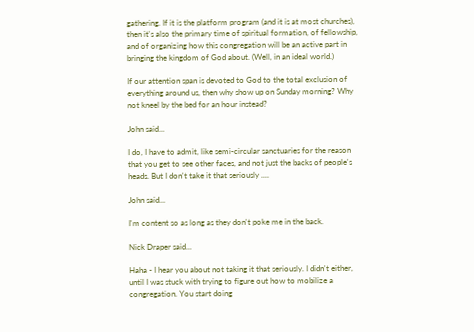gathering. If it is the platform program (and it is at most churches), then it's also the primary time of spiritual formation, of fellowship, and of organizing how this congregation will be an active part in bringing the kingdom of God about. (Well, in an ideal world.)

If our attention span is devoted to God to the total exclusion of everything around us, then why show up on Sunday morning? Why not kneel by the bed for an hour instead?

John said...

I do, I have to admit, like semi-circular sanctuaries for the reason that you get to see other faces, and not just the backs of people's heads. But I don't take it that seriously ....

John said...

I'm content so as long as they don't poke me in the back.

Nick Draper said...

Haha - I hear you about not taking it that seriously. I didn't either, until I was stuck with trying to figure out how to mobilize a congregation. You start doing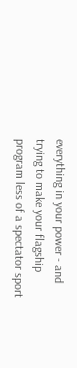everything in your power - and trying to make your flagship program less of a spectator sport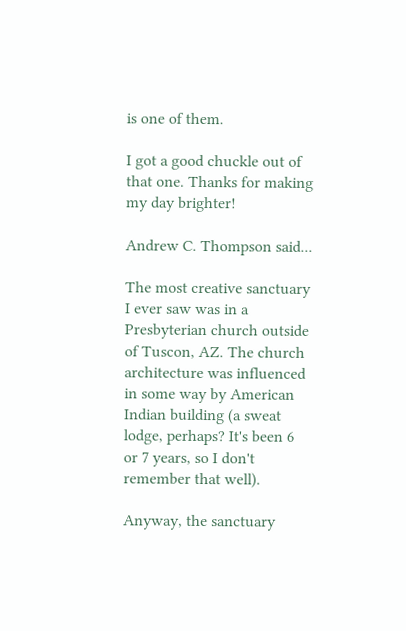is one of them.

I got a good chuckle out of that one. Thanks for making my day brighter!

Andrew C. Thompson said...

The most creative sanctuary I ever saw was in a Presbyterian church outside of Tuscon, AZ. The church architecture was influenced in some way by American Indian building (a sweat lodge, perhaps? It's been 6 or 7 years, so I don't remember that well).

Anyway, the sanctuary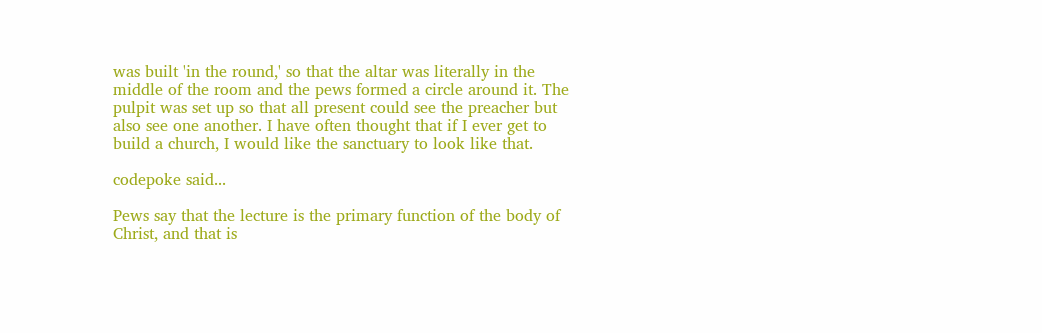was built 'in the round,' so that the altar was literally in the middle of the room and the pews formed a circle around it. The pulpit was set up so that all present could see the preacher but also see one another. I have often thought that if I ever get to build a church, I would like the sanctuary to look like that.

codepoke said...

Pews say that the lecture is the primary function of the body of Christ, and that is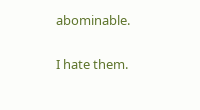abominable.

I hate them.